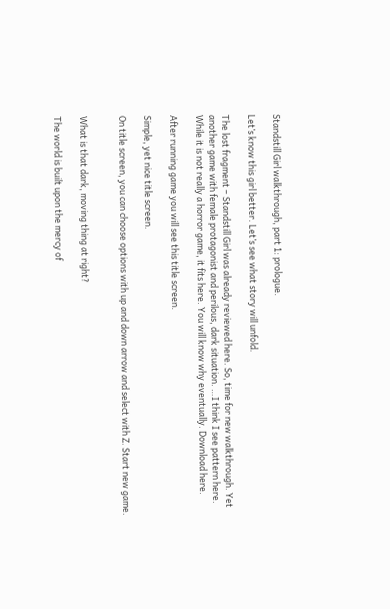Standstill Girl walkthrough, part 1: prologue.

Let’s know this girl better. Let’s see what story will unfold.

The lost fragment – Standstill Girl was already reviewed here. So, time for new walkthrough. Yet another game with female protagonist and perilous, dark situation. …I think I see pattern here. While it is not really a horror game, it fits here. You will know why eventually. Download here.

After running game you will see this title screen.

Simple, yet nice title screen.

On title screen, you can choose options with up and down arrow and select with Z. Start new game.


What is that dark, moving thing at right?

The world is built upon the mercy of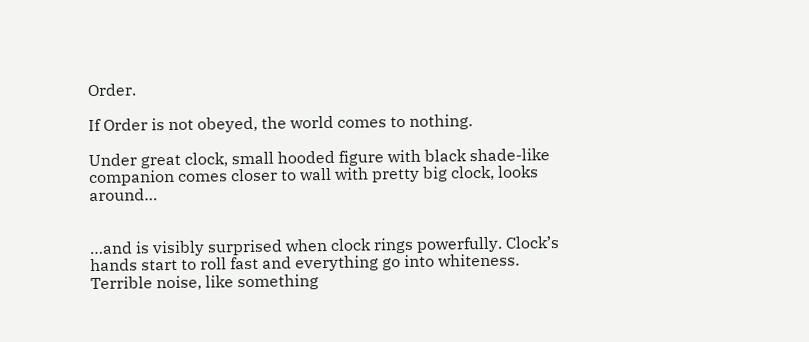Order.

If Order is not obeyed, the world comes to nothing.

Under great clock, small hooded figure with black shade-like companion comes closer to wall with pretty big clock, looks around…


…and is visibly surprised when clock rings powerfully. Clock’s hands start to roll fast and everything go into whiteness. Terrible noise, like something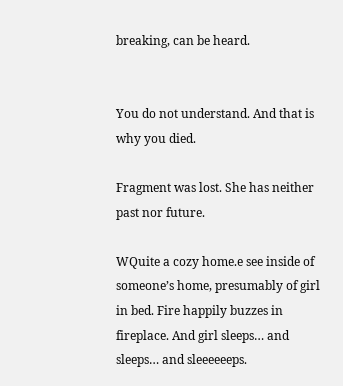breaking, can be heard.


You do not understand. And that is why you died.

Fragment was lost. She has neither past nor future.

WQuite a cozy home.e see inside of someone’s home, presumably of girl in bed. Fire happily buzzes in fireplace. And girl sleeps… and sleeps… and sleeeeeeps.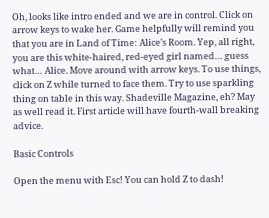Oh, looks like intro ended and we are in control. Click on arrow keys to wake her. Game helpfully will remind you that you are in Land of Time: Alice’s Room. Yep, all right, you are this white-haired, red-eyed girl named… guess what… Alice. Move around with arrow keys. To use things, click on Z while turned to face them. Try to use sparkling thing on table in this way. Shadeville Magazine, eh? May as well read it. First article will have fourth-wall breaking advice.

Basic Controls

Open the menu with Esc! You can hold Z to dash!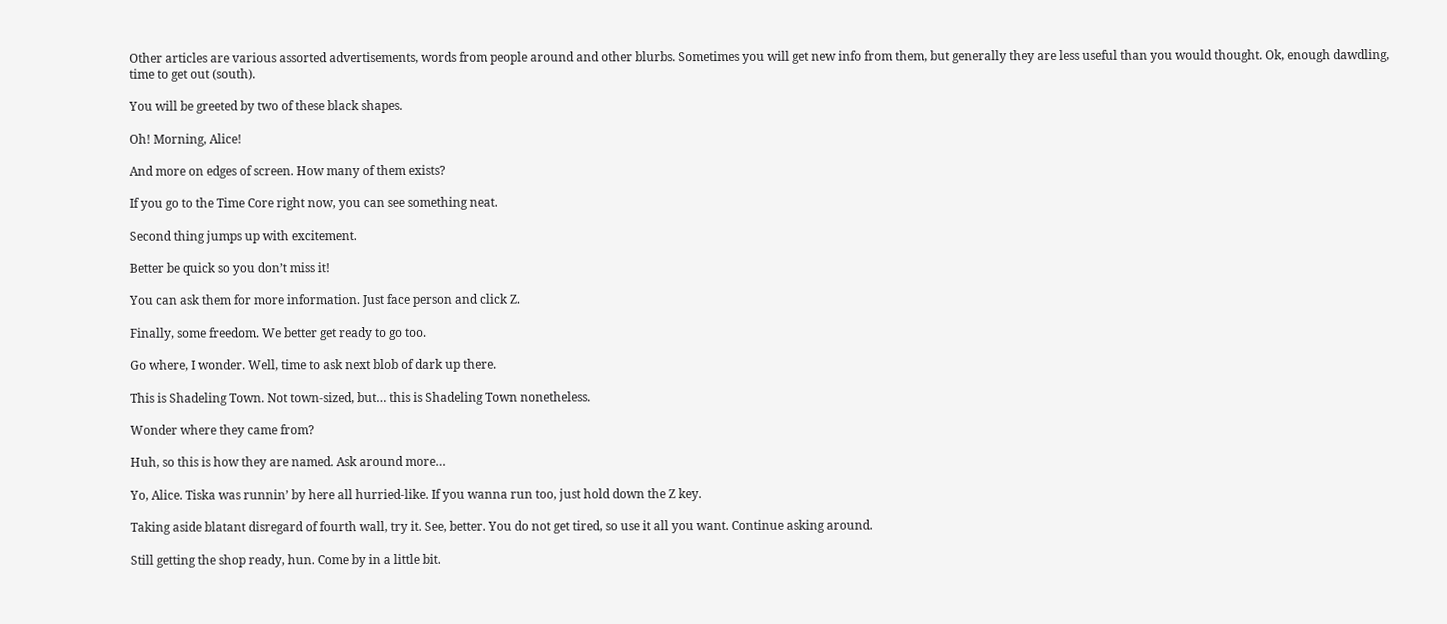Other articles are various assorted advertisements, words from people around and other blurbs. Sometimes you will get new info from them, but generally they are less useful than you would thought. Ok, enough dawdling, time to get out (south).

You will be greeted by two of these black shapes.

Oh! Morning, Alice!

And more on edges of screen. How many of them exists?

If you go to the Time Core right now, you can see something neat.

Second thing jumps up with excitement.

Better be quick so you don’t miss it!

You can ask them for more information. Just face person and click Z.

Finally, some freedom. We better get ready to go too.

Go where, I wonder. Well, time to ask next blob of dark up there.

This is Shadeling Town. Not town-sized, but… this is Shadeling Town nonetheless.

Wonder where they came from?

Huh, so this is how they are named. Ask around more…

Yo, Alice. Tiska was runnin’ by here all hurried-like. If you wanna run too, just hold down the Z key.

Taking aside blatant disregard of fourth wall, try it. See, better. You do not get tired, so use it all you want. Continue asking around.

Still getting the shop ready, hun. Come by in a little bit.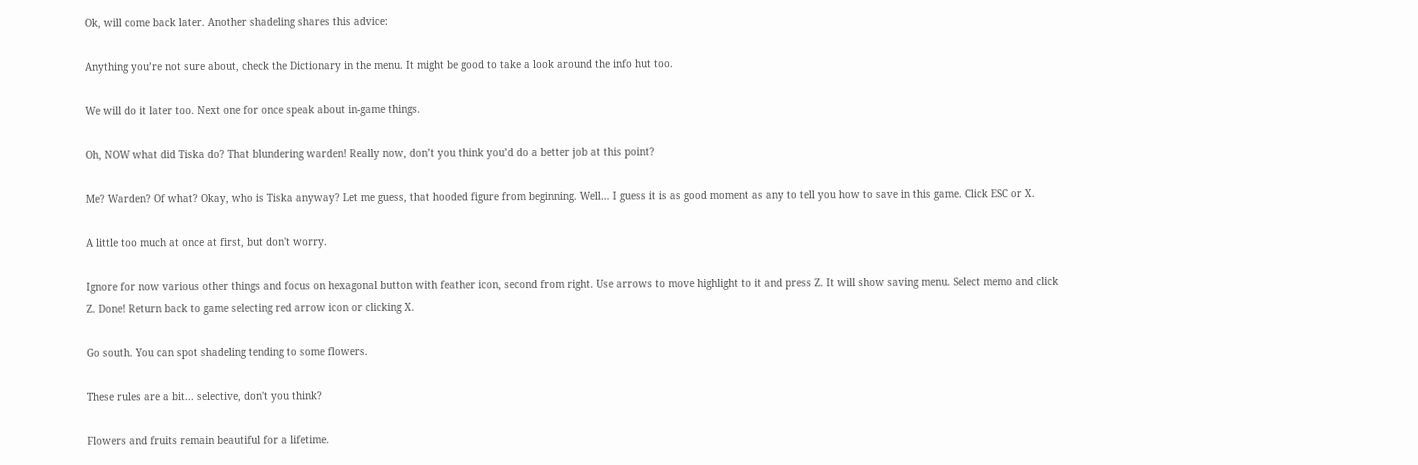Ok, will come back later. Another shadeling shares this advice:

Anything you’re not sure about, check the Dictionary in the menu. It might be good to take a look around the info hut too.

We will do it later too. Next one for once speak about in-game things.

Oh, NOW what did Tiska do? That blundering warden! Really now, don’t you think you’d do a better job at this point?

Me? Warden? Of what? Okay, who is Tiska anyway? Let me guess, that hooded figure from beginning. Well… I guess it is as good moment as any to tell you how to save in this game. Click ESC or X.

A little too much at once at first, but don't worry.

Ignore for now various other things and focus on hexagonal button with feather icon, second from right. Use arrows to move highlight to it and press Z. It will show saving menu. Select memo and click Z. Done! Return back to game selecting red arrow icon or clicking X.

Go south. You can spot shadeling tending to some flowers.

These rules are a bit... selective, don't you think?

Flowers and fruits remain beautiful for a lifetime.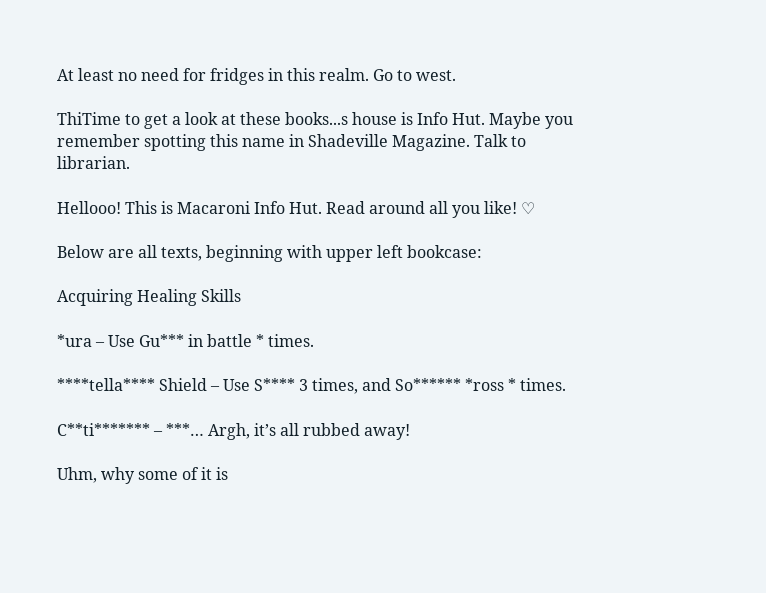At least no need for fridges in this realm. Go to west.

ThiTime to get a look at these books...s house is Info Hut. Maybe you remember spotting this name in Shadeville Magazine. Talk to librarian.

Hellooo! This is Macaroni Info Hut. Read around all you like! ♡

Below are all texts, beginning with upper left bookcase:

Acquiring Healing Skills

*ura – Use Gu*** in battle * times.

****tella**** Shield – Use S**** 3 times, and So****** *ross * times.

C**ti******* – ***… Argh, it’s all rubbed away!

Uhm, why some of it is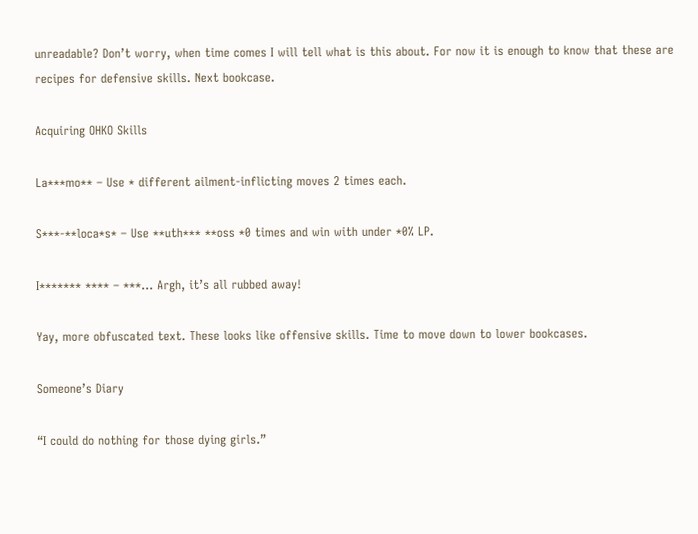unreadable? Don’t worry, when time comes I will tell what is this about. For now it is enough to know that these are recipes for defensive skills. Next bookcase.

Acquiring OHKO Skills

La***mo** – Use * different ailment-inflicting moves 2 times each.

S***-**loca*s* – Use **uth*** **oss *0 times and win with under *0% LP.

I******* **** – ***… Argh, it’s all rubbed away!

Yay, more obfuscated text. These looks like offensive skills. Time to move down to lower bookcases.

Someone’s Diary

“I could do nothing for those dying girls.”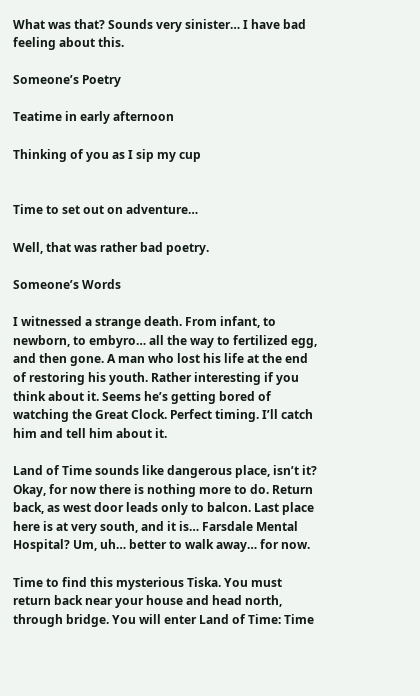What was that? Sounds very sinister… I have bad feeling about this.

Someone’s Poetry

Teatime in early afternoon

Thinking of you as I sip my cup


Time to set out on adventure…

Well, that was rather bad poetry.

Someone’s Words

I witnessed a strange death. From infant, to newborn, to embyro… all the way to fertilized egg, and then gone. A man who lost his life at the end of restoring his youth. Rather interesting if you think about it. Seems he’s getting bored of watching the Great Clock. Perfect timing. I’ll catch him and tell him about it.

Land of Time sounds like dangerous place, isn’t it? Okay, for now there is nothing more to do. Return back, as west door leads only to balcon. Last place here is at very south, and it is… Farsdale Mental Hospital? Um, uh… better to walk away… for now.

Time to find this mysterious Tiska. You must return back near your house and head north, through bridge. You will enter Land of Time: Time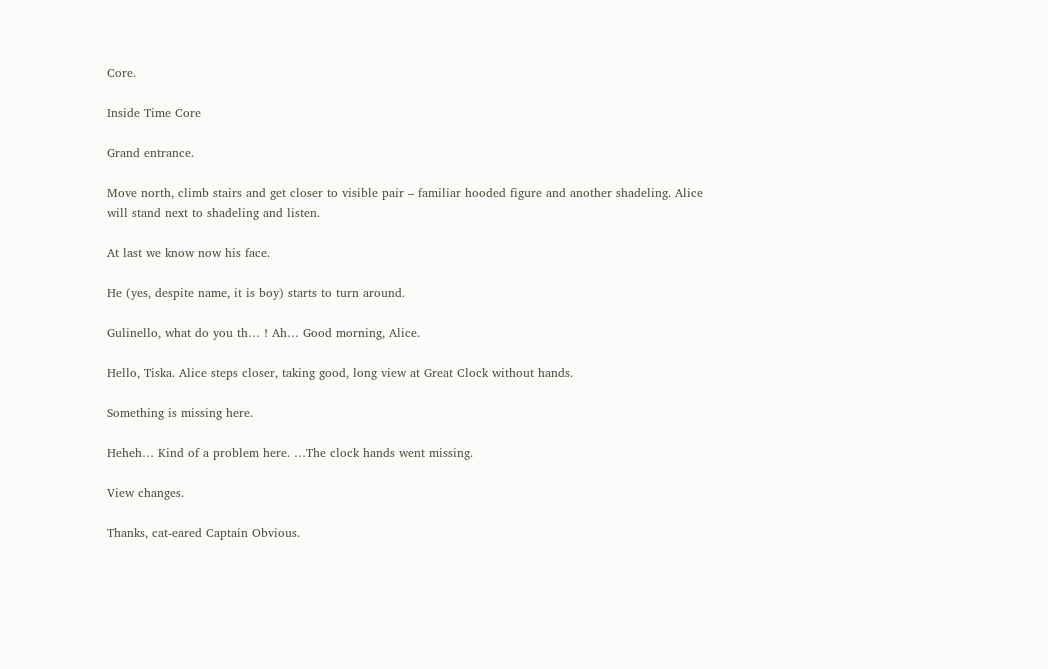Core.

Inside Time Core

Grand entrance.

Move north, climb stairs and get closer to visible pair – familiar hooded figure and another shadeling. Alice will stand next to shadeling and listen.

At last we know now his face.

He (yes, despite name, it is boy) starts to turn around.

Gulinello, what do you th… ! Ah… Good morning, Alice.

Hello, Tiska. Alice steps closer, taking good, long view at Great Clock without hands.

Something is missing here.

Heheh… Kind of a problem here. …The clock hands went missing.

View changes.

Thanks, cat-eared Captain Obvious.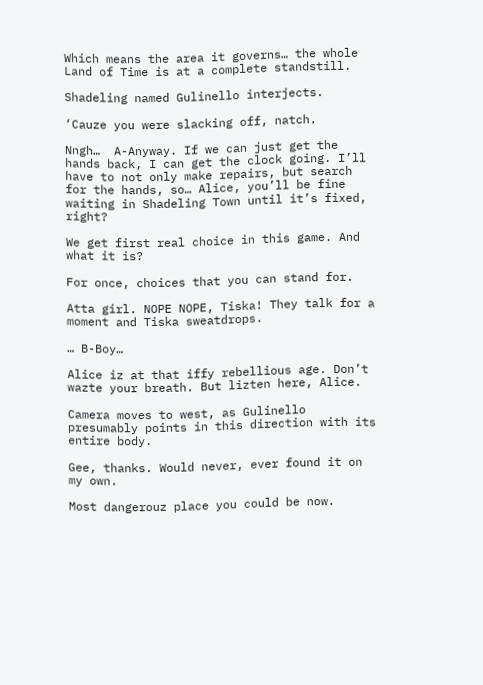Which means the area it governs… the whole Land of Time is at a complete standstill.

Shadeling named Gulinello interjects.

‘Cauze you were slacking off, natch.

Nngh…  A-Anyway. If we can just get the hands back, I can get the clock going. I’ll have to not only make repairs, but search for the hands, so… Alice, you’ll be fine waiting in Shadeling Town until it’s fixed, right?

We get first real choice in this game. And what it is?

For once, choices that you can stand for.

Atta girl. NOPE NOPE, Tiska! They talk for a moment and Tiska sweatdrops.

… B-Boy…

Alice iz at that iffy rebellious age. Don’t wazte your breath. But lizten here, Alice.

Camera moves to west, as Gulinello presumably points in this direction with its entire body.

Gee, thanks. Would never, ever found it on my own.

Most dangerouz place you could be now.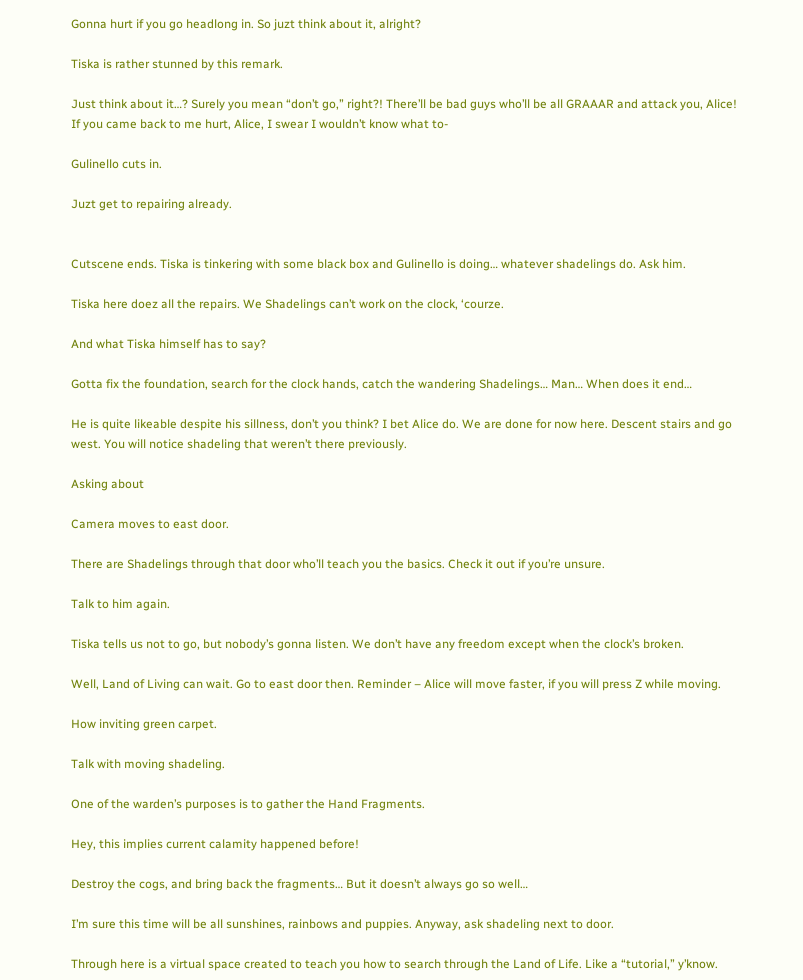Gonna hurt if you go headlong in. So juzt think about it, alright?

Tiska is rather stunned by this remark.

Just think about it…? Surely you mean “don’t go,” right?! There’ll be bad guys who’ll be all GRAAAR and attack you, Alice! If you came back to me hurt, Alice, I swear I wouldn’t know what to-

Gulinello cuts in.

Juzt get to repairing already.


Cutscene ends. Tiska is tinkering with some black box and Gulinello is doing… whatever shadelings do. Ask him.

Tiska here doez all the repairs. We Shadelings can’t work on the clock, ‘courze.

And what Tiska himself has to say?

Gotta fix the foundation, search for the clock hands, catch the wandering Shadelings… Man… When does it end…

He is quite likeable despite his sillness, don’t you think? I bet Alice do. We are done for now here. Descent stairs and go west. You will notice shadeling that weren’t there previously.

Asking about

Camera moves to east door.

There are Shadelings through that door who’ll teach you the basics. Check it out if you’re unsure.

Talk to him again.

Tiska tells us not to go, but nobody’s gonna listen. We don’t have any freedom except when the clock’s broken.

Well, Land of Living can wait. Go to east door then. Reminder – Alice will move faster, if you will press Z while moving.

How inviting green carpet.

Talk with moving shadeling.

One of the warden’s purposes is to gather the Hand Fragments.

Hey, this implies current calamity happened before!

Destroy the cogs, and bring back the fragments… But it doesn’t always go so well…

I’m sure this time will be all sunshines, rainbows and puppies. Anyway, ask shadeling next to door.

Through here is a virtual space created to teach you how to search through the Land of Life. Like a “tutorial,” y’know.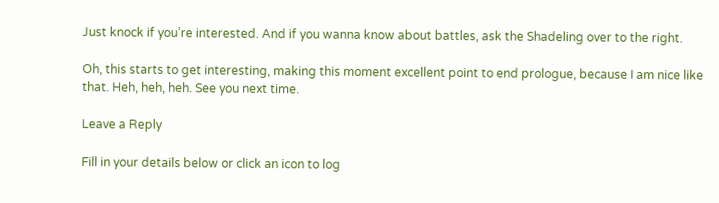Just knock if you’re interested. And if you wanna know about battles, ask the Shadeling over to the right.

Oh, this starts to get interesting, making this moment excellent point to end prologue, because I am nice like that. Heh, heh, heh. See you next time.

Leave a Reply

Fill in your details below or click an icon to log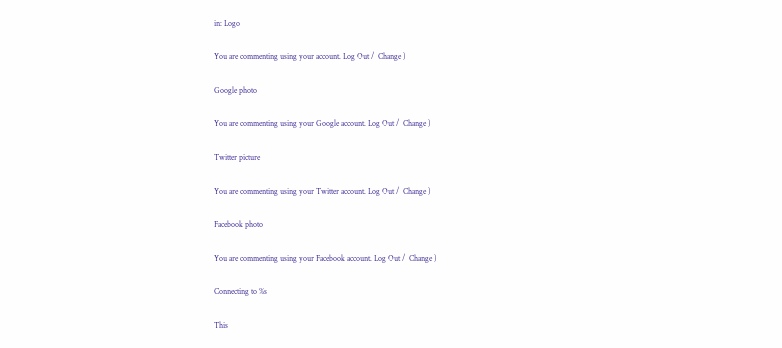in: Logo

You are commenting using your account. Log Out /  Change )

Google photo

You are commenting using your Google account. Log Out /  Change )

Twitter picture

You are commenting using your Twitter account. Log Out /  Change )

Facebook photo

You are commenting using your Facebook account. Log Out /  Change )

Connecting to %s

This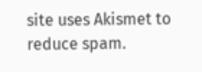site uses Akismet to reduce spam.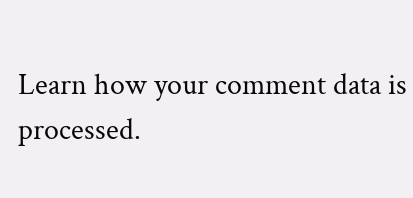Learn how your comment data is processed.